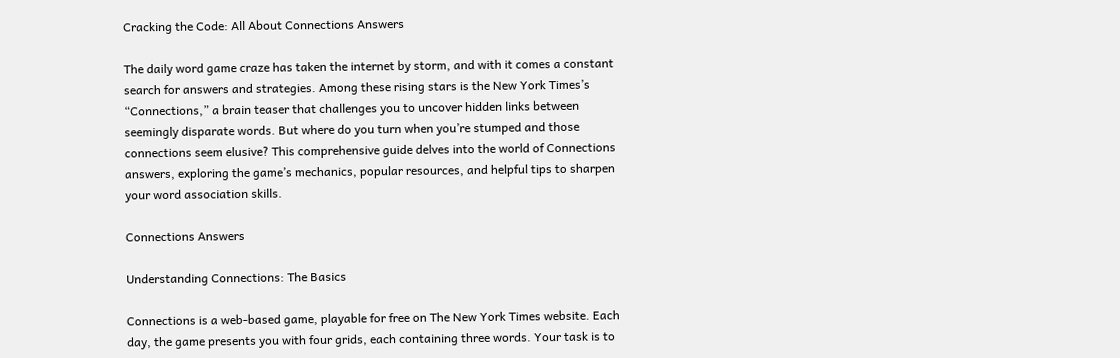Cracking the Code: All About Connections Answers

The daily word game craze has taken the internet by storm, and with it comes a constant search for answers and strategies. Among these rising stars is the New York Times’s “Connections,” a brain teaser that challenges you to uncover hidden links between seemingly disparate words. But where do you turn when you’re stumped and those connections seem elusive? This comprehensive guide delves into the world of Connections answers, exploring the game’s mechanics, popular resources, and helpful tips to sharpen your word association skills.

Connections Answers

Understanding Connections: The Basics

Connections is a web-based game, playable for free on The New York Times website. Each day, the game presents you with four grids, each containing three words. Your task is to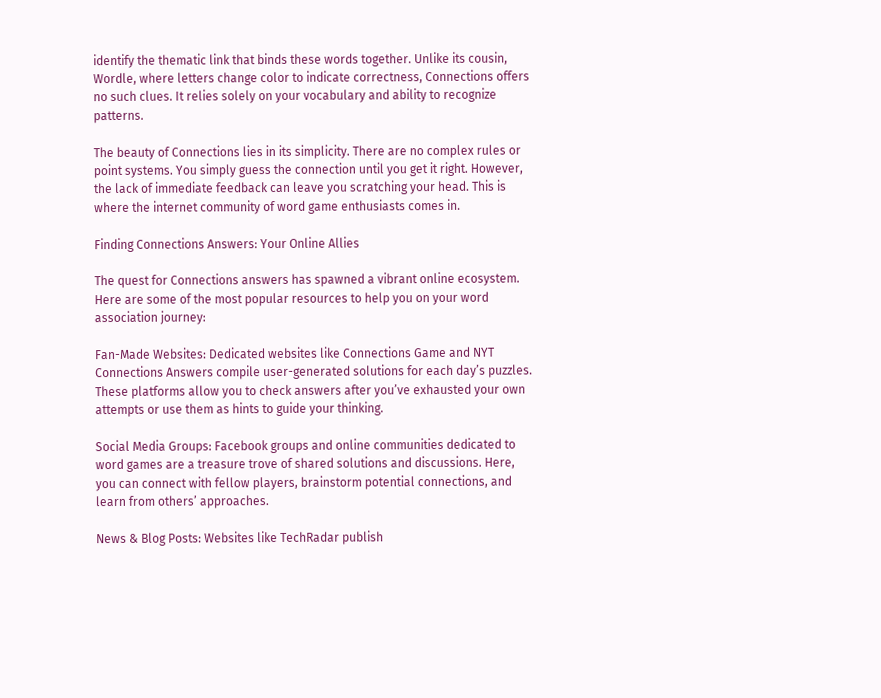identify the thematic link that binds these words together. Unlike its cousin, Wordle, where letters change color to indicate correctness, Connections offers no such clues. It relies solely on your vocabulary and ability to recognize patterns.

The beauty of Connections lies in its simplicity. There are no complex rules or point systems. You simply guess the connection until you get it right. However, the lack of immediate feedback can leave you scratching your head. This is where the internet community of word game enthusiasts comes in.

Finding Connections Answers: Your Online Allies

The quest for Connections answers has spawned a vibrant online ecosystem. Here are some of the most popular resources to help you on your word association journey:

Fan-Made Websites: Dedicated websites like Connections Game and NYT Connections Answers compile user-generated solutions for each day’s puzzles. These platforms allow you to check answers after you’ve exhausted your own attempts or use them as hints to guide your thinking.

Social Media Groups: Facebook groups and online communities dedicated to word games are a treasure trove of shared solutions and discussions. Here, you can connect with fellow players, brainstorm potential connections, and learn from others’ approaches.

News & Blog Posts: Websites like TechRadar publish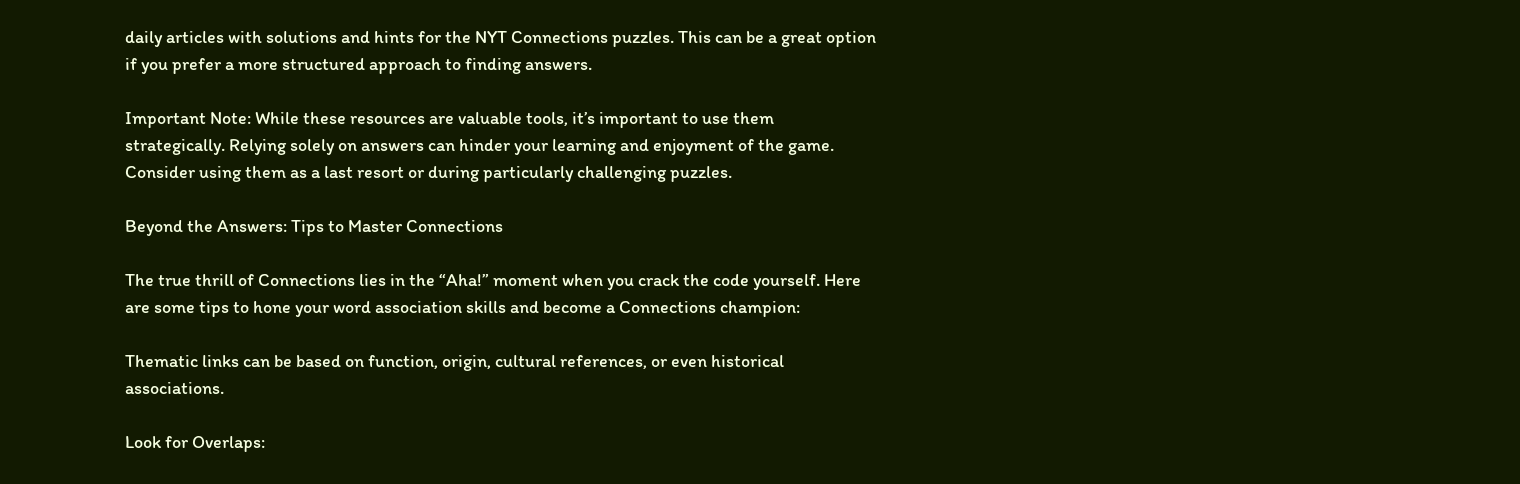daily articles with solutions and hints for the NYT Connections puzzles. This can be a great option if you prefer a more structured approach to finding answers.

Important Note: While these resources are valuable tools, it’s important to use them strategically. Relying solely on answers can hinder your learning and enjoyment of the game. Consider using them as a last resort or during particularly challenging puzzles.

Beyond the Answers: Tips to Master Connections

The true thrill of Connections lies in the “Aha!” moment when you crack the code yourself. Here are some tips to hone your word association skills and become a Connections champion:

Thematic links can be based on function, origin, cultural references, or even historical associations.

Look for Overlaps: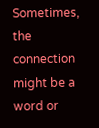Sometimes, the connection might be a word or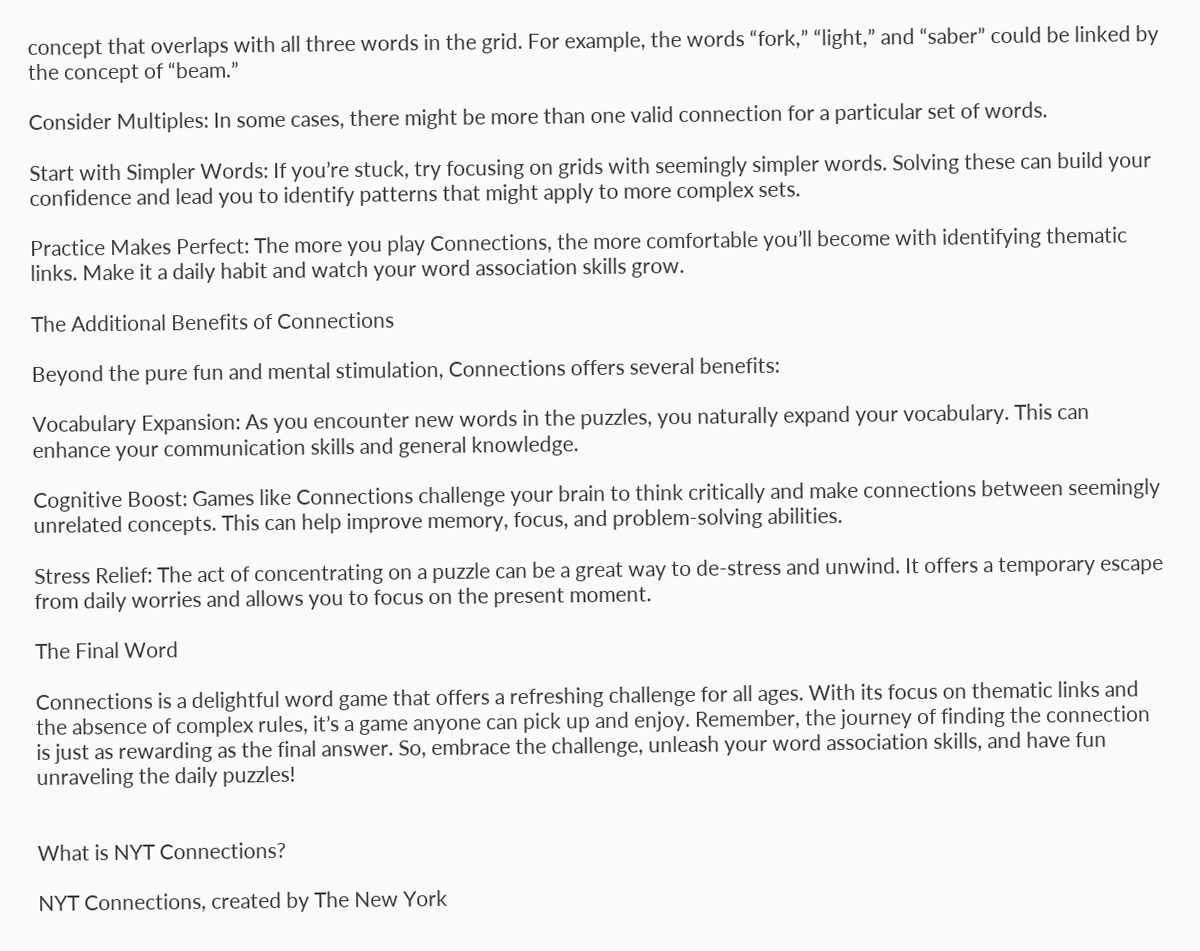concept that overlaps with all three words in the grid. For example, the words “fork,” “light,” and “saber” could be linked by the concept of “beam.”

Consider Multiples: In some cases, there might be more than one valid connection for a particular set of words.

Start with Simpler Words: If you’re stuck, try focusing on grids with seemingly simpler words. Solving these can build your confidence and lead you to identify patterns that might apply to more complex sets.

Practice Makes Perfect: The more you play Connections, the more comfortable you’ll become with identifying thematic links. Make it a daily habit and watch your word association skills grow.

The Additional Benefits of Connections

Beyond the pure fun and mental stimulation, Connections offers several benefits:

Vocabulary Expansion: As you encounter new words in the puzzles, you naturally expand your vocabulary. This can enhance your communication skills and general knowledge.

Cognitive Boost: Games like Connections challenge your brain to think critically and make connections between seemingly unrelated concepts. This can help improve memory, focus, and problem-solving abilities.

Stress Relief: The act of concentrating on a puzzle can be a great way to de-stress and unwind. It offers a temporary escape from daily worries and allows you to focus on the present moment.

The Final Word

Connections is a delightful word game that offers a refreshing challenge for all ages. With its focus on thematic links and the absence of complex rules, it’s a game anyone can pick up and enjoy. Remember, the journey of finding the connection is just as rewarding as the final answer. So, embrace the challenge, unleash your word association skills, and have fun unraveling the daily puzzles!


What is NYT Connections?

NYT Connections, created by The New York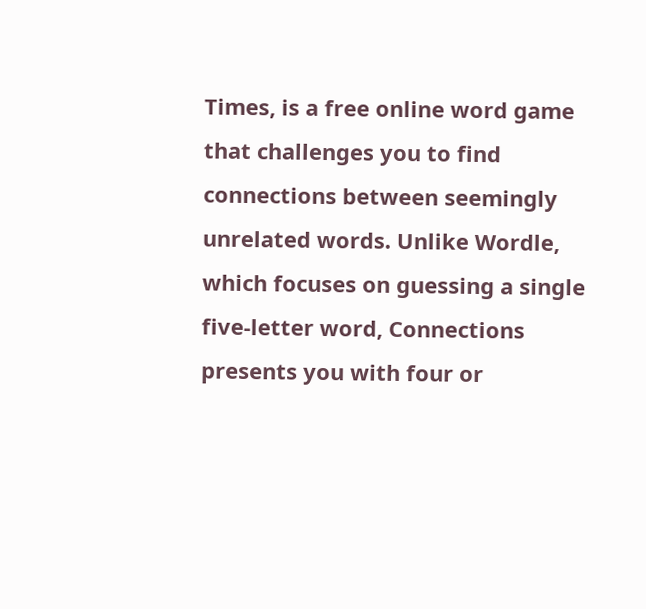Times, is a free online word game that challenges you to find connections between seemingly unrelated words. Unlike Wordle, which focuses on guessing a single five-letter word, Connections presents you with four or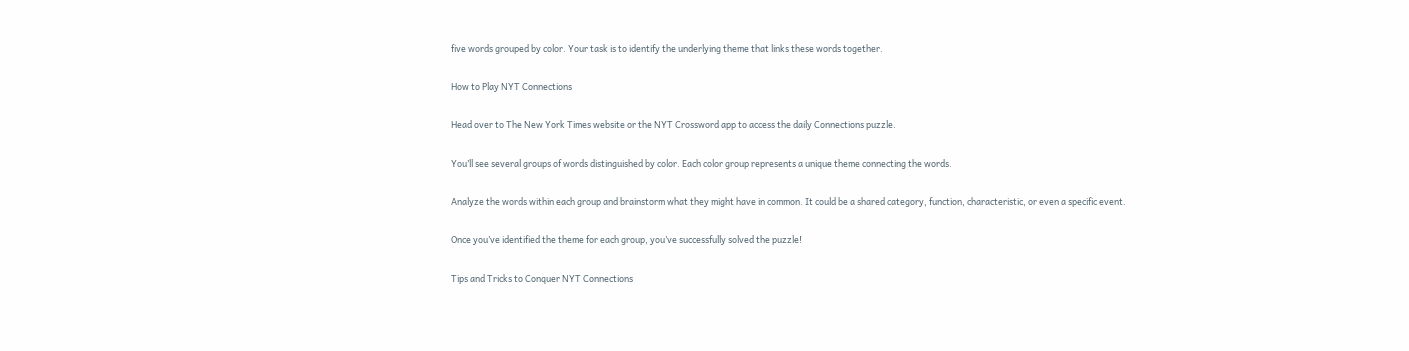five words grouped by color. Your task is to identify the underlying theme that links these words together.

How to Play NYT Connections

Head over to The New York Times website or the NYT Crossword app to access the daily Connections puzzle.

You’ll see several groups of words distinguished by color. Each color group represents a unique theme connecting the words.

Analyze the words within each group and brainstorm what they might have in common. It could be a shared category, function, characteristic, or even a specific event.

Once you’ve identified the theme for each group, you’ve successfully solved the puzzle!

Tips and Tricks to Conquer NYT Connections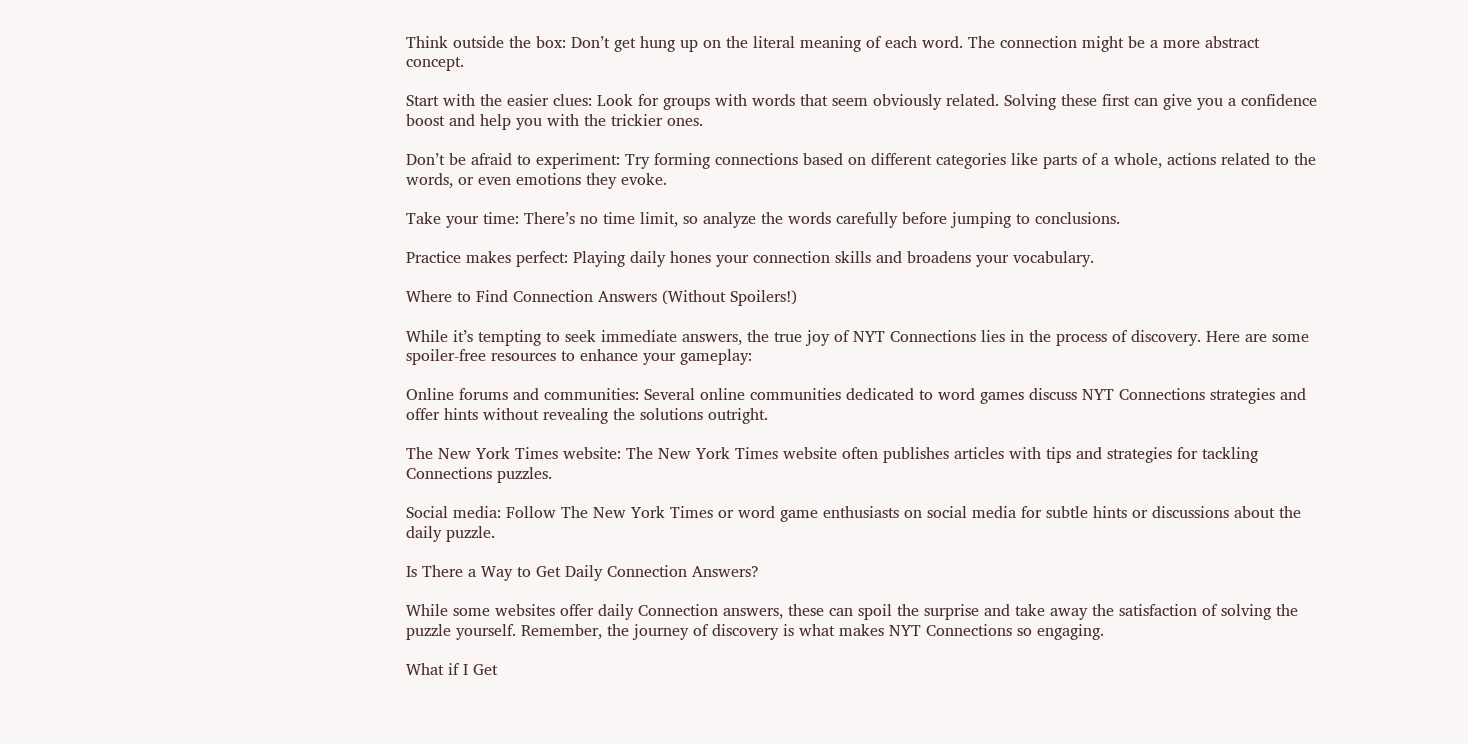Think outside the box: Don’t get hung up on the literal meaning of each word. The connection might be a more abstract concept.

Start with the easier clues: Look for groups with words that seem obviously related. Solving these first can give you a confidence boost and help you with the trickier ones.

Don’t be afraid to experiment: Try forming connections based on different categories like parts of a whole, actions related to the words, or even emotions they evoke.

Take your time: There’s no time limit, so analyze the words carefully before jumping to conclusions.

Practice makes perfect: Playing daily hones your connection skills and broadens your vocabulary.

Where to Find Connection Answers (Without Spoilers!)

While it’s tempting to seek immediate answers, the true joy of NYT Connections lies in the process of discovery. Here are some spoiler-free resources to enhance your gameplay:

Online forums and communities: Several online communities dedicated to word games discuss NYT Connections strategies and offer hints without revealing the solutions outright.

The New York Times website: The New York Times website often publishes articles with tips and strategies for tackling Connections puzzles.

Social media: Follow The New York Times or word game enthusiasts on social media for subtle hints or discussions about the daily puzzle.

Is There a Way to Get Daily Connection Answers?

While some websites offer daily Connection answers, these can spoil the surprise and take away the satisfaction of solving the puzzle yourself. Remember, the journey of discovery is what makes NYT Connections so engaging.

What if I Get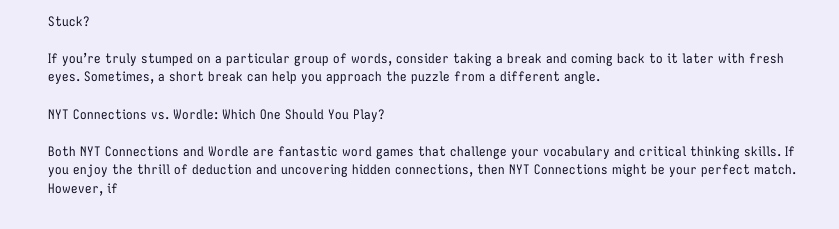Stuck?

If you’re truly stumped on a particular group of words, consider taking a break and coming back to it later with fresh eyes. Sometimes, a short break can help you approach the puzzle from a different angle.

NYT Connections vs. Wordle: Which One Should You Play?

Both NYT Connections and Wordle are fantastic word games that challenge your vocabulary and critical thinking skills. If you enjoy the thrill of deduction and uncovering hidden connections, then NYT Connections might be your perfect match. However, if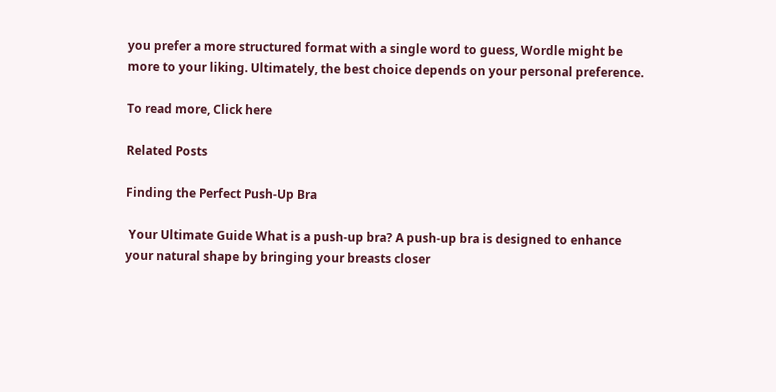you prefer a more structured format with a single word to guess, Wordle might be more to your liking. Ultimately, the best choice depends on your personal preference.

To read more, Click here

Related Posts

Finding the Perfect Push-Up Bra

 Your Ultimate Guide What is a push-up bra? A push-up bra is designed to enhance your natural shape by bringing your breasts closer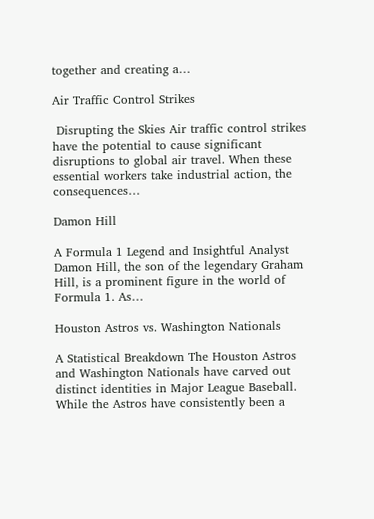together and creating a…

Air Traffic Control Strikes

 Disrupting the Skies Air traffic control strikes have the potential to cause significant disruptions to global air travel. When these essential workers take industrial action, the consequences…

Damon Hill

A Formula 1 Legend and Insightful Analyst Damon Hill, the son of the legendary Graham Hill, is a prominent figure in the world of Formula 1. As…

Houston Astros vs. Washington Nationals

A Statistical Breakdown The Houston Astros and Washington Nationals have carved out distinct identities in Major League Baseball. While the Astros have consistently been a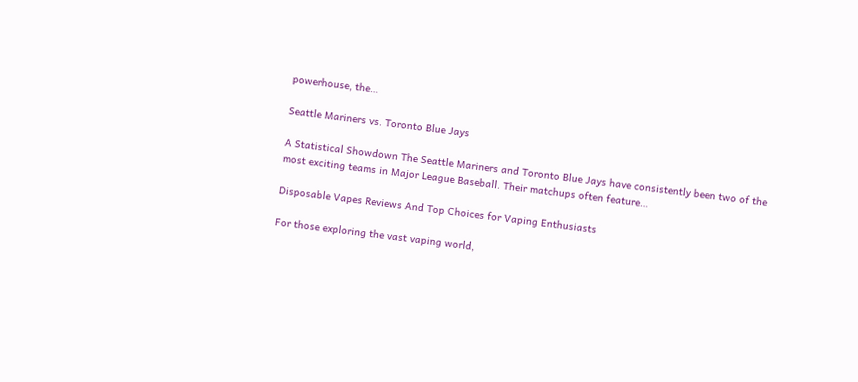powerhouse, the…

Seattle Mariners vs. Toronto Blue Jays

A Statistical Showdown The Seattle Mariners and Toronto Blue Jays have consistently been two of the most exciting teams in Major League Baseball. Their matchups often feature…

Disposable Vapes Reviews And Top Choices for Vaping Enthusiasts

For those exploring the vast vaping world,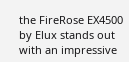the FireRose EX4500 by Elux stands out with an impressive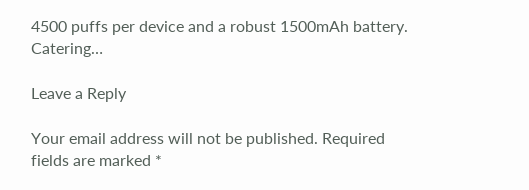4500 puffs per device and a robust 1500mAh battery. Catering…

Leave a Reply

Your email address will not be published. Required fields are marked *